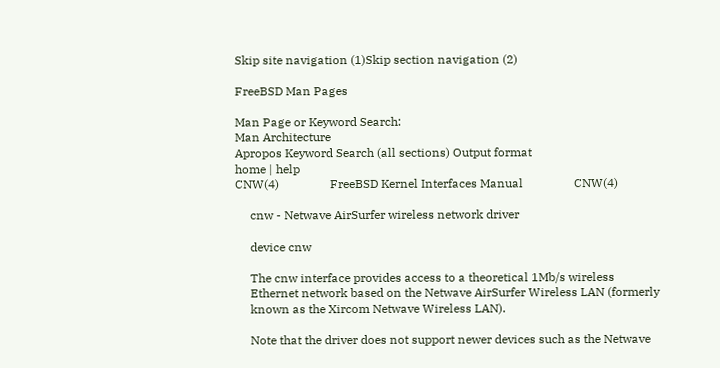Skip site navigation (1)Skip section navigation (2)

FreeBSD Man Pages

Man Page or Keyword Search:
Man Architecture
Apropos Keyword Search (all sections) Output format
home | help
CNW(4)                 FreeBSD Kernel Interfaces Manual                 CNW(4)

     cnw - Netwave AirSurfer wireless network driver

     device cnw

     The cnw interface provides access to a theoretical 1Mb/s wireless
     Ethernet network based on the Netwave AirSurfer Wireless LAN (formerly
     known as the Xircom Netwave Wireless LAN).

     Note that the driver does not support newer devices such as the Netwave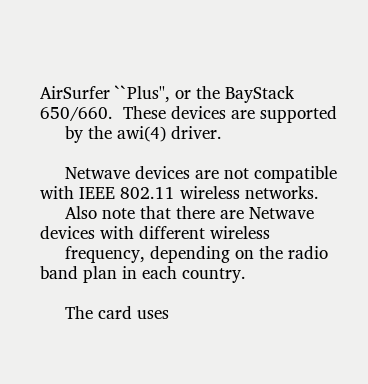AirSurfer ``Plus'', or the BayStack 650/660.  These devices are supported
     by the awi(4) driver.

     Netwave devices are not compatible with IEEE 802.11 wireless networks.
     Also note that there are Netwave devices with different wireless
     frequency, depending on the radio band plan in each country.

     The card uses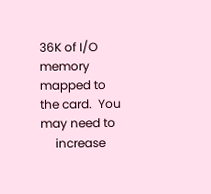36K of I/O memory mapped to the card.  You may need to
     increase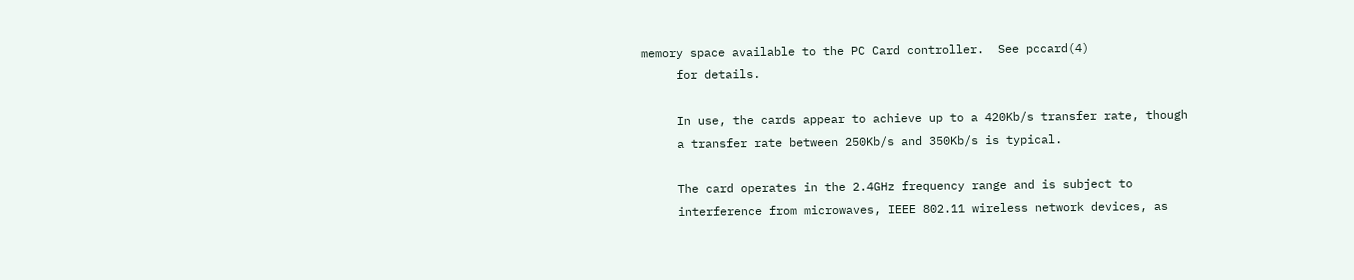memory space available to the PC Card controller.  See pccard(4)
     for details.

     In use, the cards appear to achieve up to a 420Kb/s transfer rate, though
     a transfer rate between 250Kb/s and 350Kb/s is typical.

     The card operates in the 2.4GHz frequency range and is subject to
     interference from microwaves, IEEE 802.11 wireless network devices, as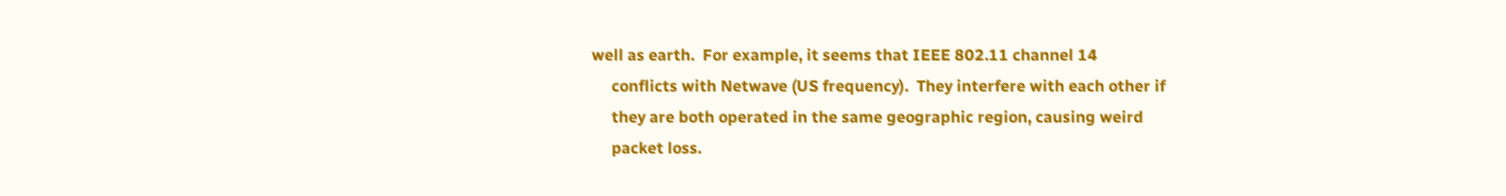well as earth.  For example, it seems that IEEE 802.11 channel 14
     conflicts with Netwave (US frequency).  They interfere with each other if
     they are both operated in the same geographic region, causing weird
     packet loss.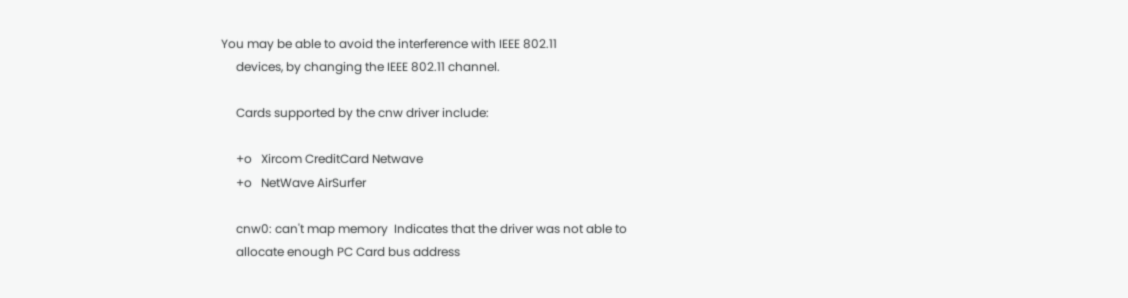You may be able to avoid the interference with IEEE 802.11
     devices, by changing the IEEE 802.11 channel.

     Cards supported by the cnw driver include:

     +o   Xircom CreditCard Netwave
     +o   NetWave AirSurfer

     cnw0: can't map memory  Indicates that the driver was not able to
     allocate enough PC Card bus address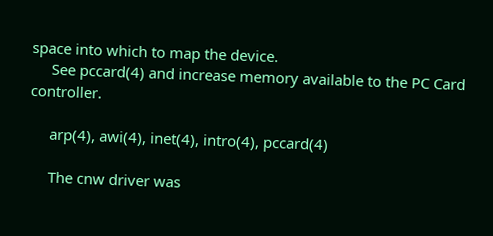space into which to map the device.
     See pccard(4) and increase memory available to the PC Card controller.

     arp(4), awi(4), inet(4), intro(4), pccard(4)

     The cnw driver was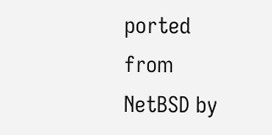ported from NetBSD by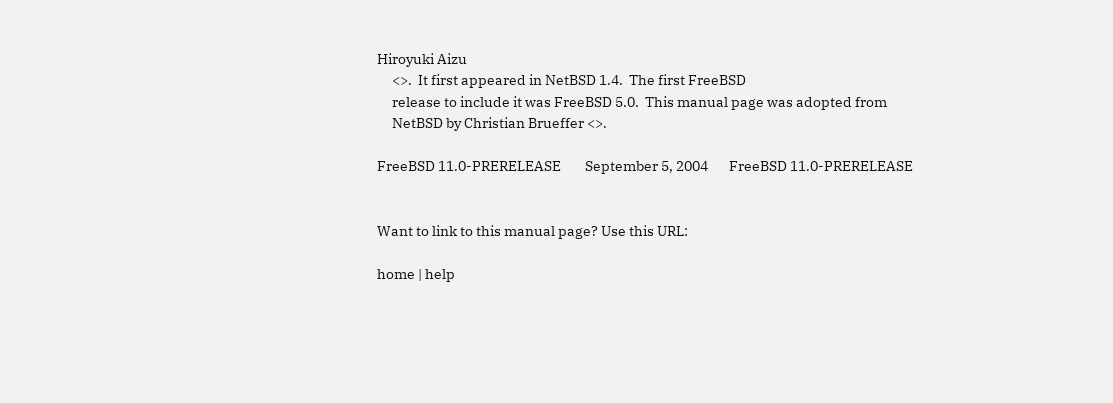Hiroyuki Aizu
     <>.  It first appeared in NetBSD 1.4.  The first FreeBSD
     release to include it was FreeBSD 5.0.  This manual page was adopted from
     NetBSD by Christian Brueffer <>.

FreeBSD 11.0-PRERELEASE        September 5, 2004       FreeBSD 11.0-PRERELEASE


Want to link to this manual page? Use this URL:

home | help